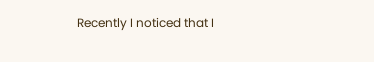Recently I noticed that I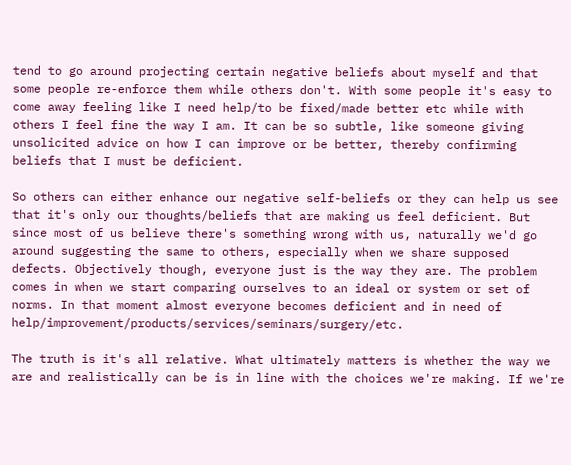tend to go around projecting certain negative beliefs about myself and that some people re-enforce them while others don't. With some people it's easy to come away feeling like I need help/to be fixed/made better etc while with others I feel fine the way I am. It can be so subtle, like someone giving unsolicited advice on how I can improve or be better, thereby confirming beliefs that I must be deficient.

So others can either enhance our negative self-beliefs or they can help us see that it's only our thoughts/beliefs that are making us feel deficient. But since most of us believe there's something wrong with us, naturally we'd go around suggesting the same to others, especially when we share supposed defects. Objectively though, everyone just is the way they are. The problem comes in when we start comparing ourselves to an ideal or system or set of norms. In that moment almost everyone becomes deficient and in need of help/improvement/products/services/seminars/surgery/etc.

The truth is it's all relative. What ultimately matters is whether the way we are and realistically can be is in line with the choices we're making. If we're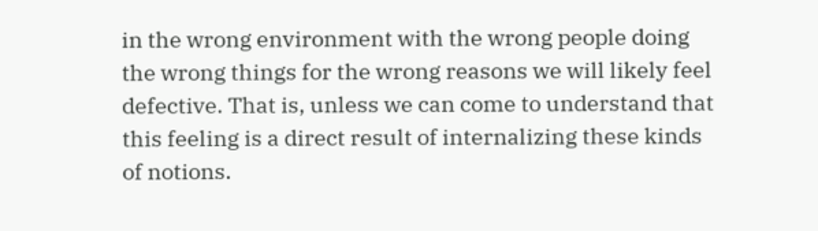in the wrong environment with the wrong people doing the wrong things for the wrong reasons we will likely feel defective. That is, unless we can come to understand that this feeling is a direct result of internalizing these kinds of notions.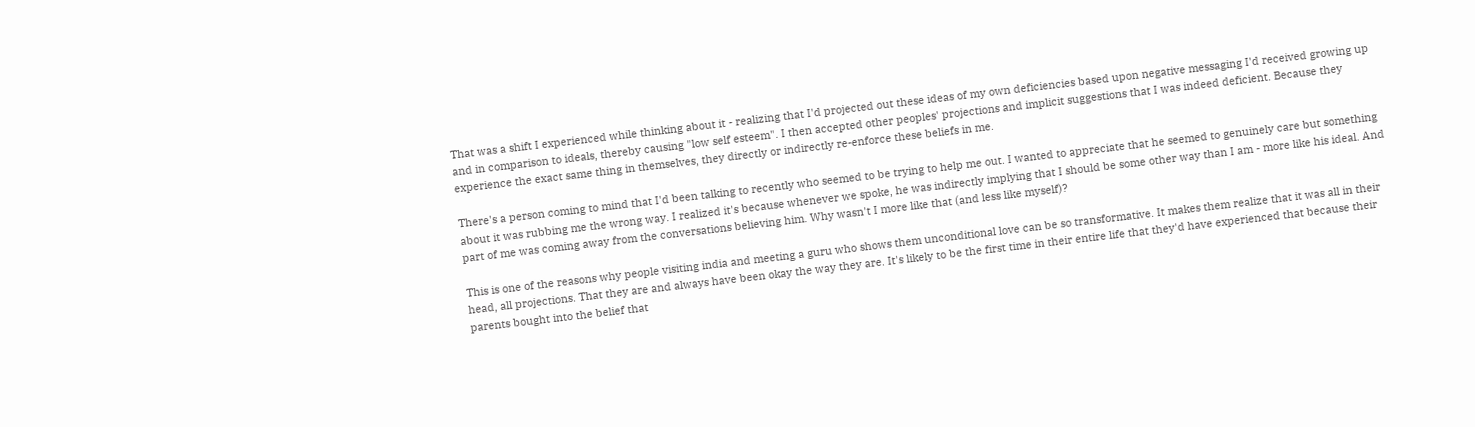That was a shift I experienced while thinking about it - realizing that I'd projected out these ideas of my own deficiencies based upon negative messaging I'd received growing up and in comparison to ideals, thereby causing "low self esteem". I then accepted other peoples' projections and implicit suggestions that I was indeed deficient. Because they experience the exact same thing in themselves, they directly or indirectly re-enforce these beliefs in me.

There's a person coming to mind that I'd been talking to recently who seemed to be trying to help me out. I wanted to appreciate that he seemed to genuinely care but something about it was rubbing me the wrong way. I realized it's because whenever we spoke, he was indirectly implying that I should be some other way than I am - more like his ideal. And part of me was coming away from the conversations believing him. Why wasn't I more like that (and less like myself)?

This is one of the reasons why people visiting india and meeting a guru who shows them unconditional love can be so transformative. It makes them realize that it was all in their head, all projections. That they are and always have been okay the way they are. It's likely to be the first time in their entire life that they'd have experienced that because their parents bought into the belief that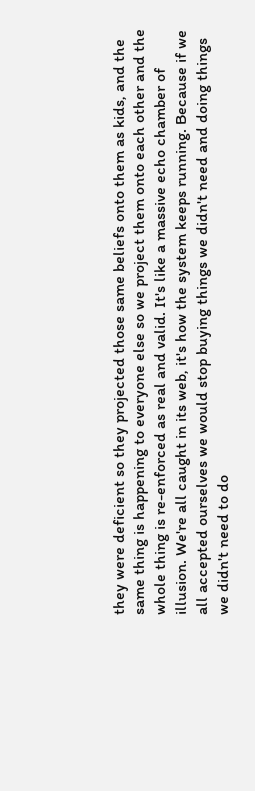they were deficient so they projected those same beliefs onto them as kids, and the same thing is happening to everyone else so we project them onto each other and the whole thing is re-enforced as real and valid. It's like a massive echo chamber of illusion. We're all caught in its web, it's how the system keeps running. Because if we all accepted ourselves we would stop buying things we didn't need and doing things we didn't need to do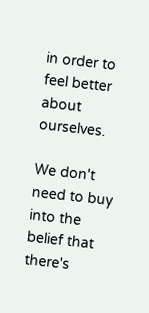in order to feel better about ourselves.

We don't need to buy into the belief that there's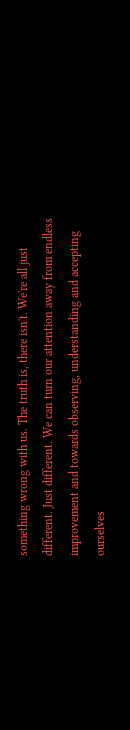something wrong with us. The truth is, there isn't. We're all just different. Just different. We can turn our attention away from endless improvement and towards observing, understanding and accepting ourselves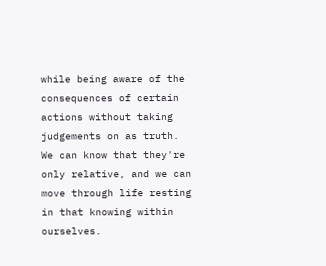while being aware of the consequences of certain actions without taking judgements on as truth. We can know that they're only relative, and we can move through life resting in that knowing within ourselves.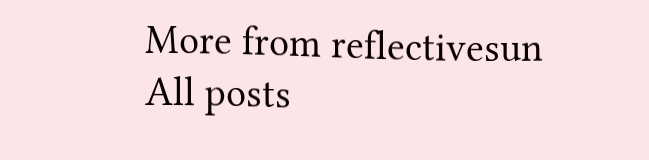More from reflectivesun
All posts